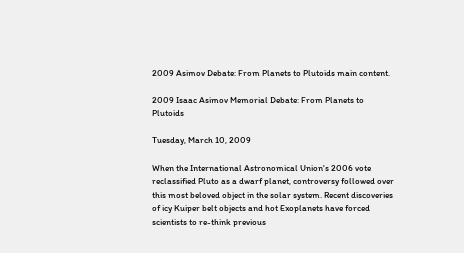2009 Asimov Debate: From Planets to Plutoids main content.

2009 Isaac Asimov Memorial Debate: From Planets to Plutoids

Tuesday, March 10, 2009

When the International Astronomical Union's 2006 vote reclassified Pluto as a dwarf planet, controversy followed over this most beloved object in the solar system. Recent discoveries of icy Kuiper belt objects and hot Exoplanets have forced scientists to re-think previous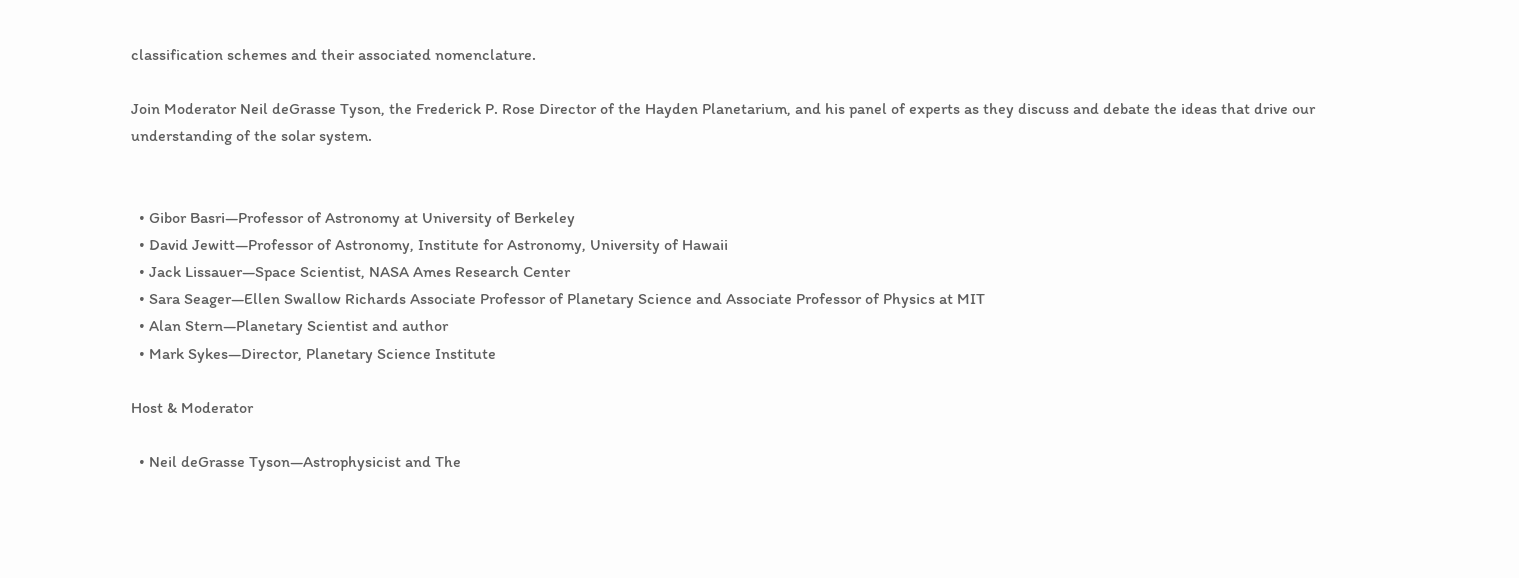classification schemes and their associated nomenclature.

Join Moderator Neil deGrasse Tyson, the Frederick P. Rose Director of the Hayden Planetarium, and his panel of experts as they discuss and debate the ideas that drive our understanding of the solar system.


  • Gibor Basri—Professor of Astronomy at University of Berkeley
  • David Jewitt—Professor of Astronomy, Institute for Astronomy, University of Hawaii
  • Jack Lissauer—Space Scientist, NASA Ames Research Center
  • Sara Seager—Ellen Swallow Richards Associate Professor of Planetary Science and Associate Professor of Physics at MIT
  • Alan Stern—Planetary Scientist and author
  • Mark Sykes—Director, Planetary Science Institute

Host & Moderator

  • Neil deGrasse Tyson—Astrophysicist and The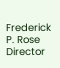Frederick P. Rose Director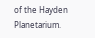of the Hayden Planetarium.